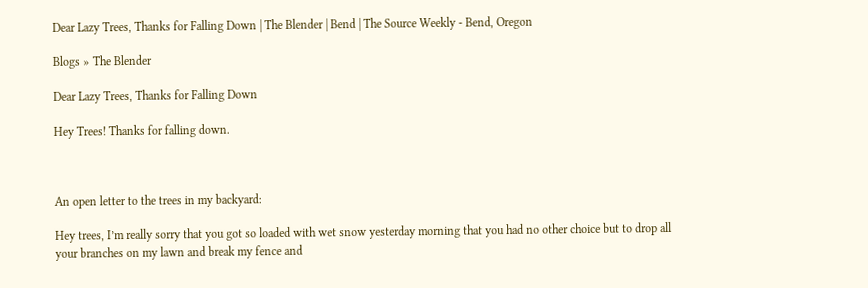Dear Lazy Trees, Thanks for Falling Down | The Blender | Bend | The Source Weekly - Bend, Oregon

Blogs » The Blender

Dear Lazy Trees, Thanks for Falling Down

Hey Trees! Thanks for falling down.



An open letter to the trees in my backyard:

Hey trees, I’m really sorry that you got so loaded with wet snow yesterday morning that you had no other choice but to drop all your branches on my lawn and break my fence and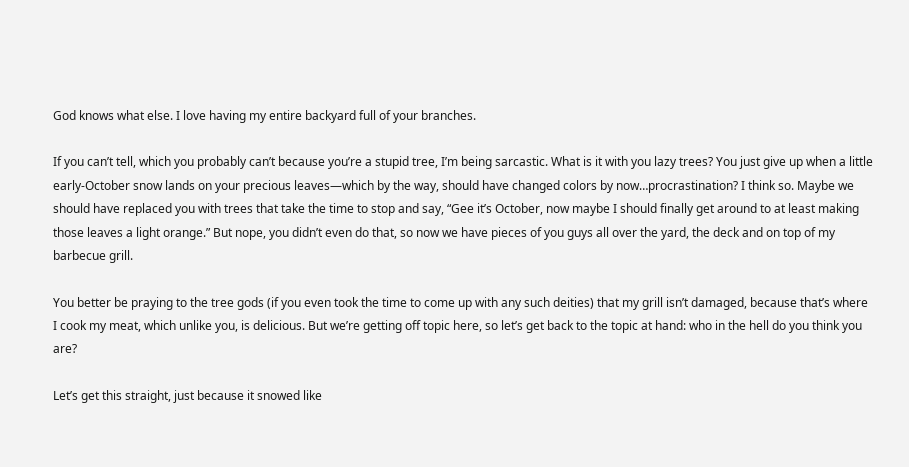God knows what else. I love having my entire backyard full of your branches.

If you can’t tell, which you probably can’t because you’re a stupid tree, I’m being sarcastic. What is it with you lazy trees? You just give up when a little early-October snow lands on your precious leaves—which by the way, should have changed colors by now…procrastination? I think so. Maybe we should have replaced you with trees that take the time to stop and say, “Gee it’s October, now maybe I should finally get around to at least making those leaves a light orange.” But nope, you didn’t even do that, so now we have pieces of you guys all over the yard, the deck and on top of my barbecue grill.

You better be praying to the tree gods (if you even took the time to come up with any such deities) that my grill isn’t damaged, because that’s where I cook my meat, which unlike you, is delicious. But we’re getting off topic here, so let’s get back to the topic at hand: who in the hell do you think you are?

Let’s get this straight, just because it snowed like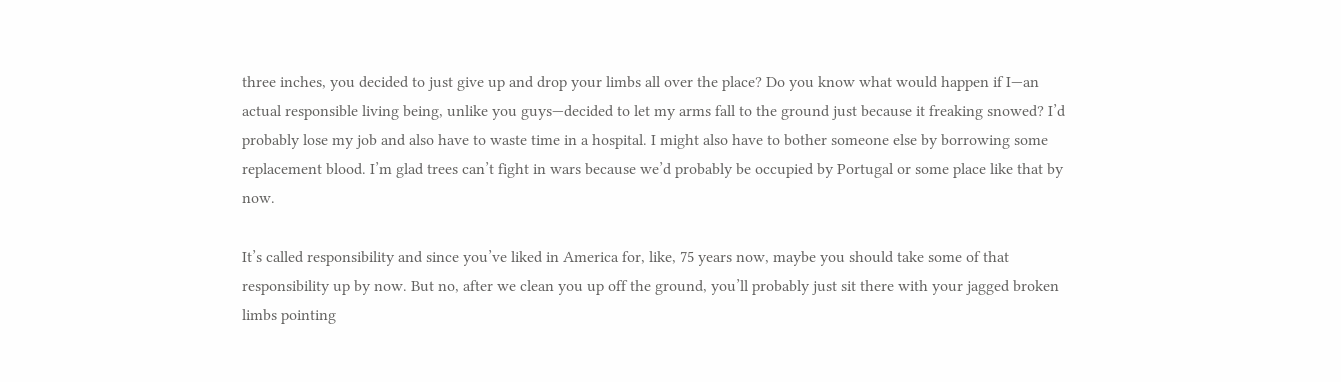three inches, you decided to just give up and drop your limbs all over the place? Do you know what would happen if I—an actual responsible living being, unlike you guys—decided to let my arms fall to the ground just because it freaking snowed? I’d probably lose my job and also have to waste time in a hospital. I might also have to bother someone else by borrowing some replacement blood. I’m glad trees can’t fight in wars because we’d probably be occupied by Portugal or some place like that by now.

It’s called responsibility and since you’ve liked in America for, like, 75 years now, maybe you should take some of that responsibility up by now. But no, after we clean you up off the ground, you’ll probably just sit there with your jagged broken limbs pointing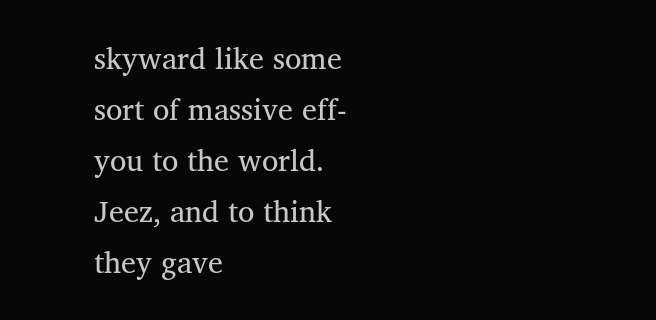skyward like some sort of massive eff-you to the world. Jeez, and to think they gave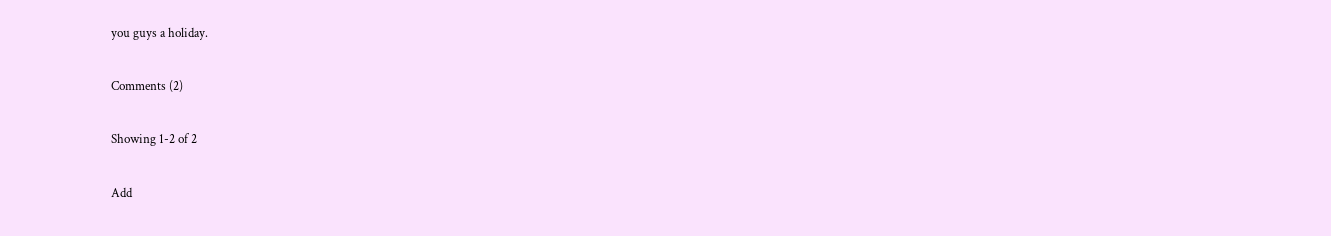you guys a holiday.

Comments (2)

Showing 1-2 of 2

Add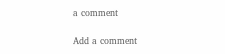a comment

Add a comment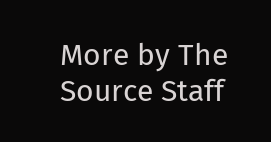More by The Source Staff